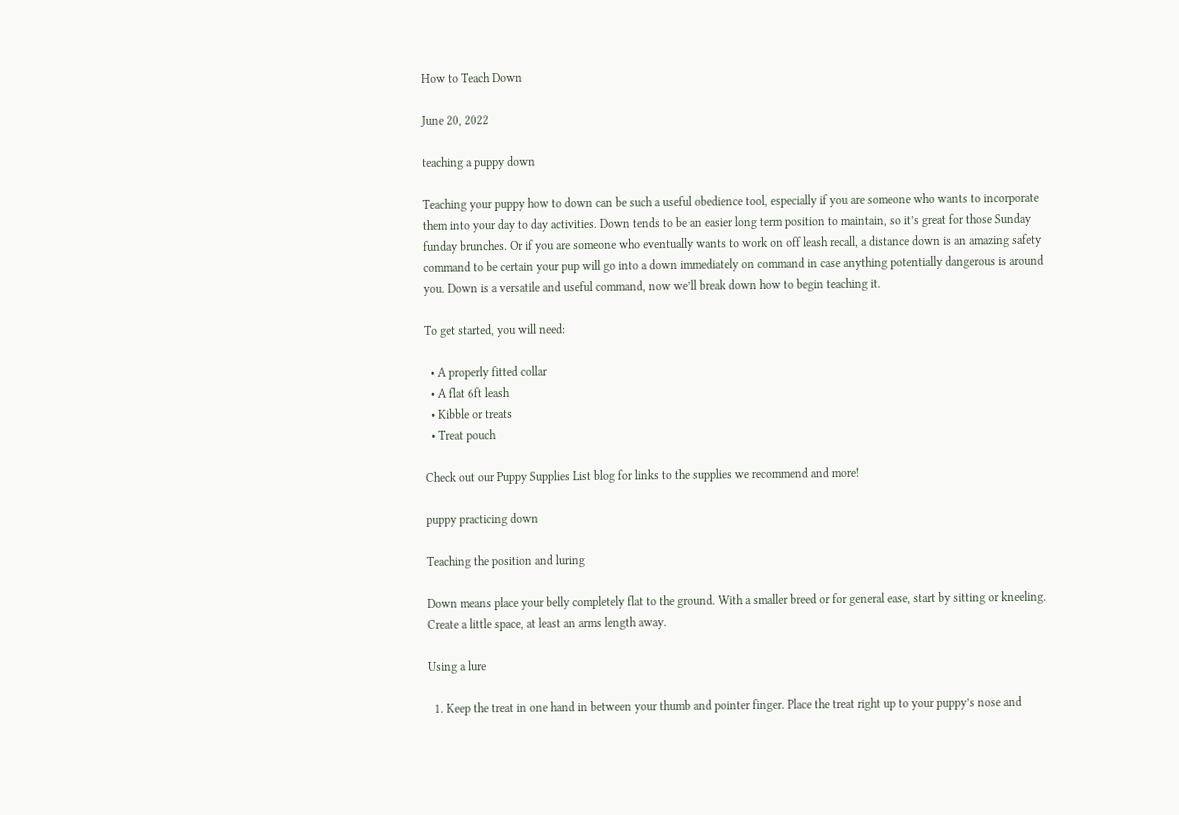How to Teach Down

June 20, 2022

teaching a puppy down

Teaching your puppy how to down can be such a useful obedience tool, especially if you are someone who wants to incorporate them into your day to day activities. Down tends to be an easier long term position to maintain, so it’s great for those Sunday funday brunches. Or if you are someone who eventually wants to work on off leash recall, a distance down is an amazing safety command to be certain your pup will go into a down immediately on command in case anything potentially dangerous is around you. Down is a versatile and useful command, now we’ll break down how to begin teaching it.

To get started, you will need:

  • A properly fitted collar
  • A flat 6ft leash
  • Kibble or treats
  • Treat pouch

Check out our Puppy Supplies List blog for links to the supplies we recommend and more!

puppy practicing down

Teaching the position and luring

Down means place your belly completely flat to the ground. With a smaller breed or for general ease, start by sitting or kneeling. Create a little space, at least an arms length away.

Using a lure

  1. Keep the treat in one hand in between your thumb and pointer finger. Place the treat right up to your puppy’s nose and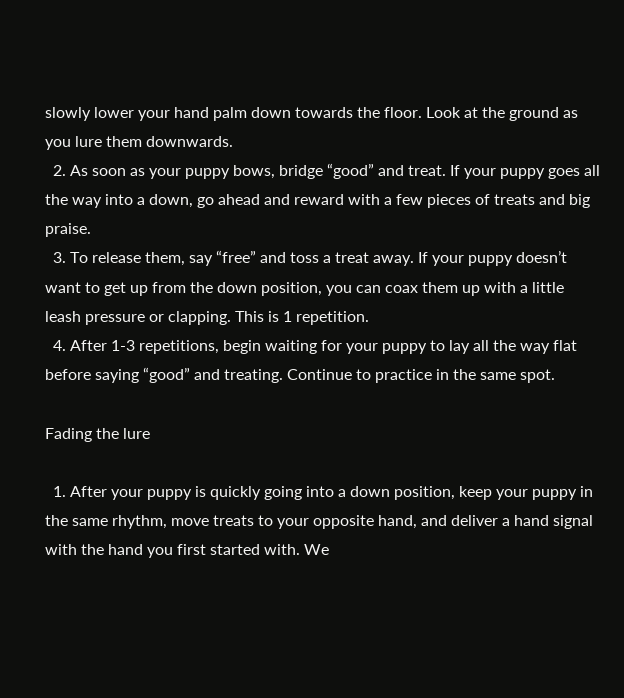slowly lower your hand palm down towards the floor. Look at the ground as you lure them downwards.
  2. As soon as your puppy bows, bridge “good” and treat. If your puppy goes all the way into a down, go ahead and reward with a few pieces of treats and big praise.
  3. To release them, say “free” and toss a treat away. If your puppy doesn’t want to get up from the down position, you can coax them up with a little leash pressure or clapping. This is 1 repetition.
  4. After 1-3 repetitions, begin waiting for your puppy to lay all the way flat before saying “good” and treating. Continue to practice in the same spot.

Fading the lure

  1. After your puppy is quickly going into a down position, keep your puppy in the same rhythm, move treats to your opposite hand, and deliver a hand signal with the hand you first started with. We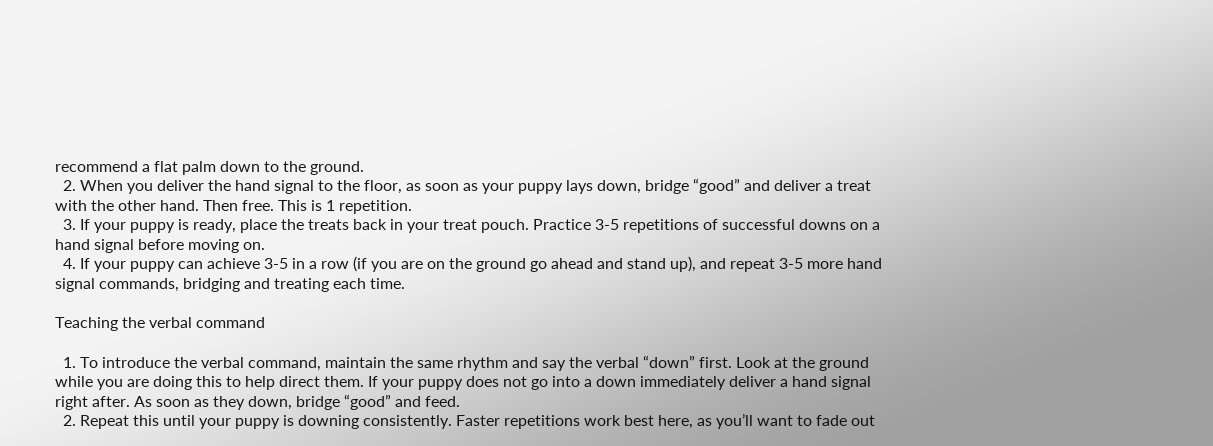recommend a flat palm down to the ground.
  2. When you deliver the hand signal to the floor, as soon as your puppy lays down, bridge “good” and deliver a treat with the other hand. Then free. This is 1 repetition.
  3. If your puppy is ready, place the treats back in your treat pouch. Practice 3-5 repetitions of successful downs on a hand signal before moving on.
  4. If your puppy can achieve 3-5 in a row (if you are on the ground go ahead and stand up), and repeat 3-5 more hand signal commands, bridging and treating each time.

Teaching the verbal command

  1. To introduce the verbal command, maintain the same rhythm and say the verbal “down” first. Look at the ground while you are doing this to help direct them. If your puppy does not go into a down immediately deliver a hand signal right after. As soon as they down, bridge “good” and feed.
  2. Repeat this until your puppy is downing consistently. Faster repetitions work best here, as you’ll want to fade out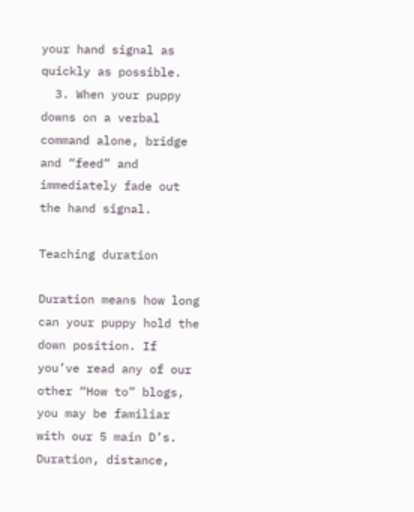your hand signal as quickly as possible.
  3. When your puppy downs on a verbal command alone, bridge and “feed” and immediately fade out the hand signal.

Teaching duration

Duration means how long can your puppy hold the down position. If you’ve read any of our other “How to” blogs, you may be familiar with our 5 main D’s. Duration, distance,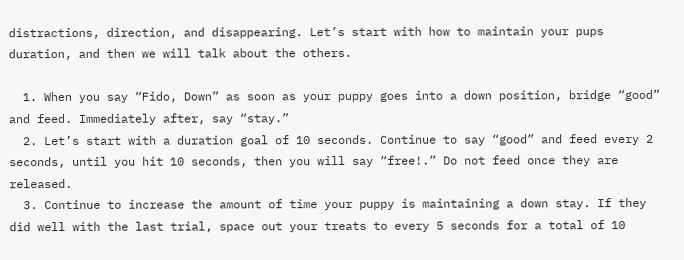distractions, direction, and disappearing. Let’s start with how to maintain your pups duration, and then we will talk about the others.

  1. When you say “Fido, Down” as soon as your puppy goes into a down position, bridge “good” and feed. Immediately after, say “stay.”
  2. Let’s start with a duration goal of 10 seconds. Continue to say “good” and feed every 2 seconds, until you hit 10 seconds, then you will say “free!.” Do not feed once they are released.
  3. Continue to increase the amount of time your puppy is maintaining a down stay. If they did well with the last trial, space out your treats to every 5 seconds for a total of 10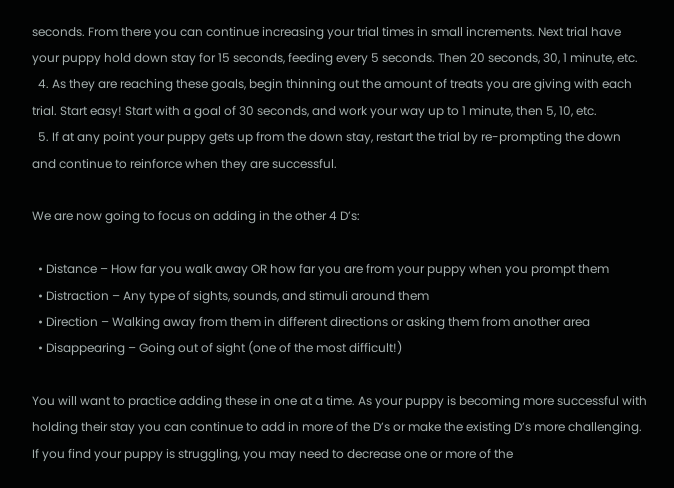seconds. From there you can continue increasing your trial times in small increments. Next trial have your puppy hold down stay for 15 seconds, feeding every 5 seconds. Then 20 seconds, 30, 1 minute, etc.
  4. As they are reaching these goals, begin thinning out the amount of treats you are giving with each trial. Start easy! Start with a goal of 30 seconds, and work your way up to 1 minute, then 5, 10, etc.
  5. If at any point your puppy gets up from the down stay, restart the trial by re-prompting the down and continue to reinforce when they are successful.

We are now going to focus on adding in the other 4 D’s:

  • Distance – How far you walk away OR how far you are from your puppy when you prompt them
  • Distraction – Any type of sights, sounds, and stimuli around them
  • Direction – Walking away from them in different directions or asking them from another area
  • Disappearing – Going out of sight (one of the most difficult!)

You will want to practice adding these in one at a time. As your puppy is becoming more successful with holding their stay you can continue to add in more of the D’s or make the existing D’s more challenging. If you find your puppy is struggling, you may need to decrease one or more of the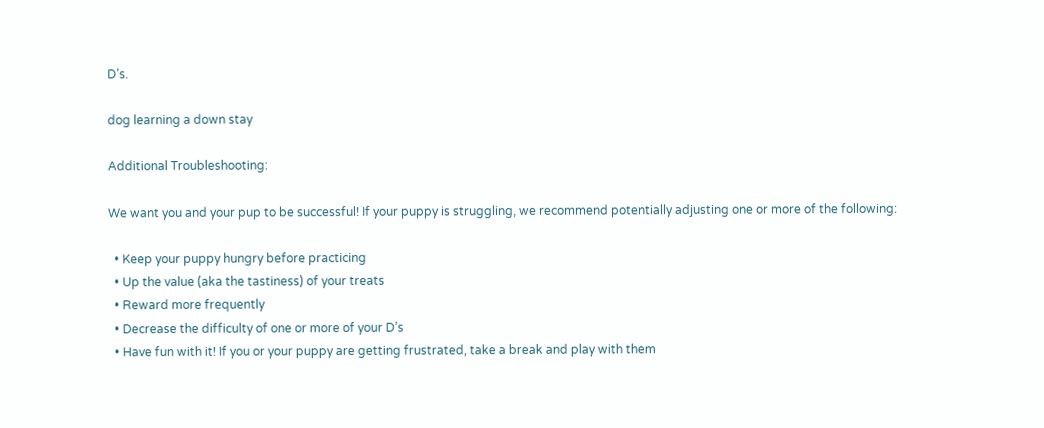D’s.

dog learning a down stay

Additional Troubleshooting:

We want you and your pup to be successful! If your puppy is struggling, we recommend potentially adjusting one or more of the following:

  • Keep your puppy hungry before practicing
  • Up the value (aka the tastiness) of your treats
  • Reward more frequently
  • Decrease the difficulty of one or more of your D’s
  • Have fun with it! If you or your puppy are getting frustrated, take a break and play with them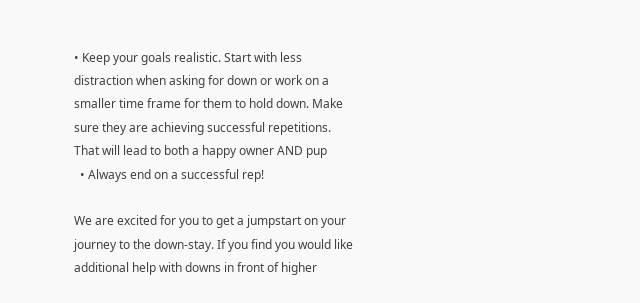• Keep your goals realistic. Start with less distraction when asking for down or work on a smaller time frame for them to hold down. Make sure they are achieving successful repetitions. That will lead to both a happy owner AND pup
  • Always end on a successful rep!

We are excited for you to get a jumpstart on your journey to the down-stay. If you find you would like additional help with downs in front of higher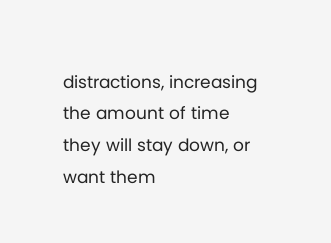distractions, increasing the amount of time they will stay down, or want them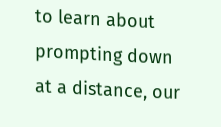to learn about prompting down at a distance, our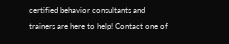certified behavior consultants and trainers are here to help! Contact one of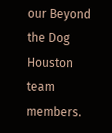our Beyond the Dog Houston team members.